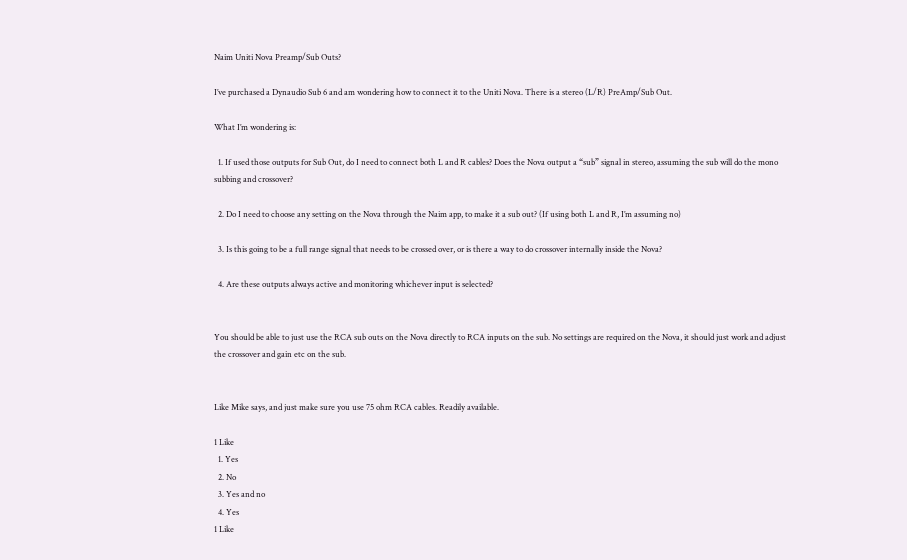Naim Uniti Nova Preamp/Sub Outs?

I’ve purchased a Dynaudio Sub 6 and am wondering how to connect it to the Uniti Nova. There is a stereo (L/R) PreAmp/Sub Out.

What I’m wondering is:

  1. If used those outputs for Sub Out, do I need to connect both L and R cables? Does the Nova output a “sub” signal in stereo, assuming the sub will do the mono subbing and crossover?

  2. Do I need to choose any setting on the Nova through the Naim app, to make it a sub out? (If using both L and R, I’m assuming no)

  3. Is this going to be a full range signal that needs to be crossed over, or is there a way to do crossover internally inside the Nova?

  4. Are these outputs always active and monitoring whichever input is selected?


You should be able to just use the RCA sub outs on the Nova directly to RCA inputs on the sub. No settings are required on the Nova, it should just work and adjust the crossover and gain etc on the sub.


Like Mike says, and just make sure you use 75 ohm RCA cables. Readily available.

1 Like
  1. Yes
  2. No
  3. Yes and no
  4. Yes
1 Like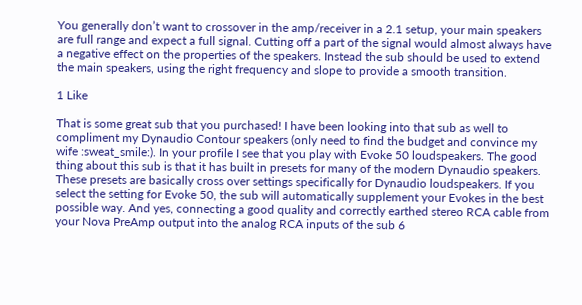You generally don’t want to crossover in the amp/receiver in a 2.1 setup, your main speakers are full range and expect a full signal. Cutting off a part of the signal would almost always have a negative effect on the properties of the speakers. Instead the sub should be used to extend the main speakers, using the right frequency and slope to provide a smooth transition.

1 Like

That is some great sub that you purchased! I have been looking into that sub as well to compliment my Dynaudio Contour speakers (only need to find the budget and convince my wife :sweat_smile:). In your profile I see that you play with Evoke 50 loudspeakers. The good thing about this sub is that it has built in presets for many of the modern Dynaudio speakers. These presets are basically cross over settings specifically for Dynaudio loudspeakers. If you select the setting for Evoke 50, the sub will automatically supplement your Evokes in the best possible way. And yes, connecting a good quality and correctly earthed stereo RCA cable from your Nova PreAmp output into the analog RCA inputs of the sub 6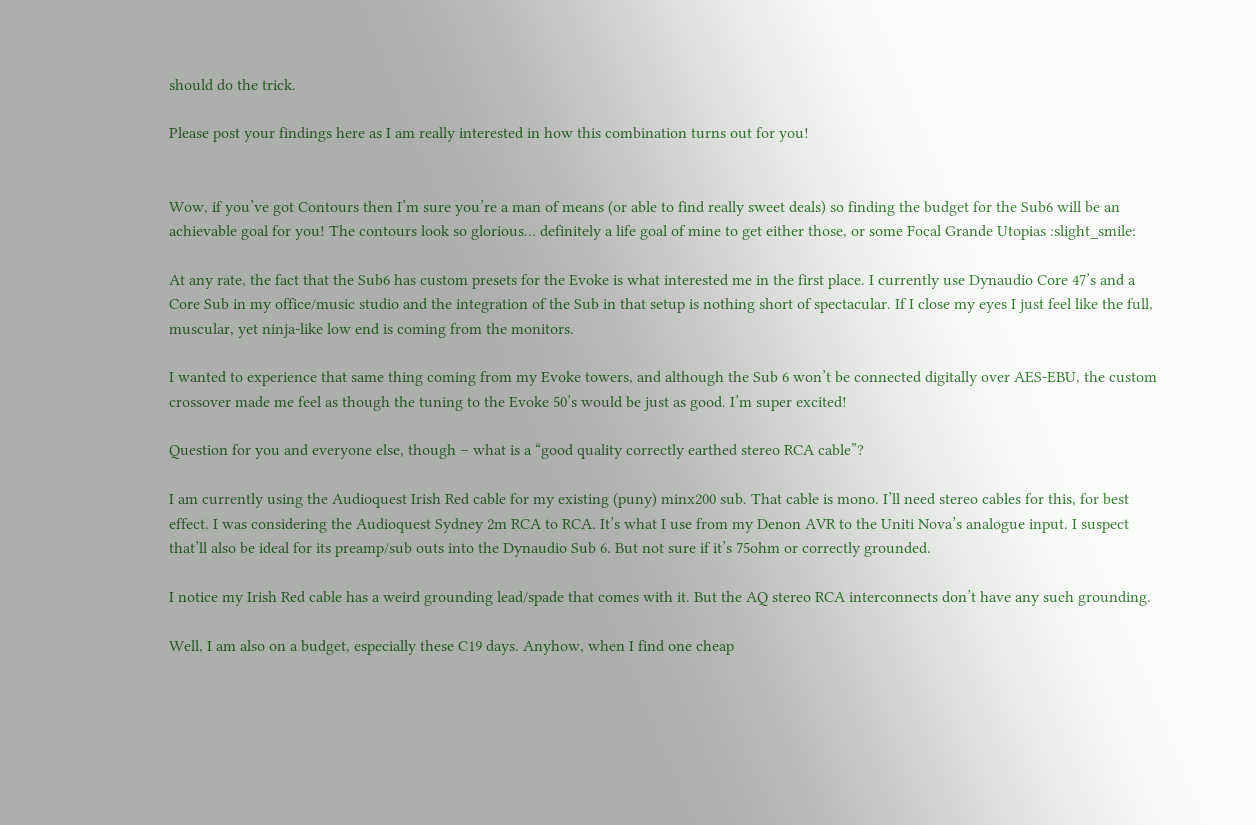should do the trick.

Please post your findings here as I am really interested in how this combination turns out for you!


Wow, if you’ve got Contours then I’m sure you’re a man of means (or able to find really sweet deals) so finding the budget for the Sub6 will be an achievable goal for you! The contours look so glorious… definitely a life goal of mine to get either those, or some Focal Grande Utopias :slight_smile:

At any rate, the fact that the Sub6 has custom presets for the Evoke is what interested me in the first place. I currently use Dynaudio Core 47’s and a Core Sub in my office/music studio and the integration of the Sub in that setup is nothing short of spectacular. If I close my eyes I just feel like the full, muscular, yet ninja-like low end is coming from the monitors.

I wanted to experience that same thing coming from my Evoke towers, and although the Sub 6 won’t be connected digitally over AES-EBU, the custom crossover made me feel as though the tuning to the Evoke 50’s would be just as good. I’m super excited!

Question for you and everyone else, though – what is a “good quality correctly earthed stereo RCA cable”?

I am currently using the Audioquest Irish Red cable for my existing (puny) minx200 sub. That cable is mono. I’ll need stereo cables for this, for best effect. I was considering the Audioquest Sydney 2m RCA to RCA. It’s what I use from my Denon AVR to the Uniti Nova’s analogue input. I suspect that’ll also be ideal for its preamp/sub outs into the Dynaudio Sub 6. But not sure if it’s 75ohm or correctly grounded.

I notice my Irish Red cable has a weird grounding lead/spade that comes with it. But the AQ stereo RCA interconnects don’t have any such grounding.

Well, I am also on a budget, especially these C19 days. Anyhow, when I find one cheap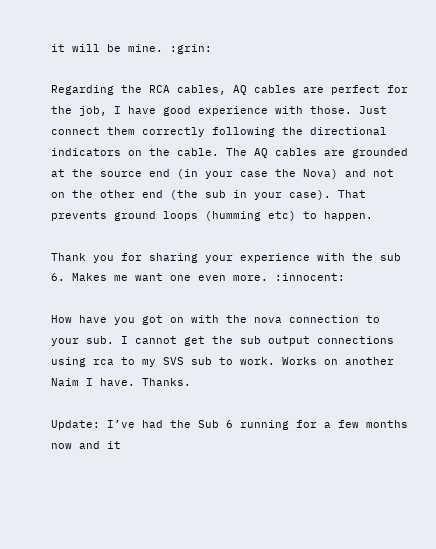it will be mine. :grin:

Regarding the RCA cables, AQ cables are perfect for the job, I have good experience with those. Just connect them correctly following the directional indicators on the cable. The AQ cables are grounded at the source end (in your case the Nova) and not on the other end (the sub in your case). That prevents ground loops (humming etc) to happen.

Thank you for sharing your experience with the sub 6. Makes me want one even more. :innocent:

How have you got on with the nova connection to your sub. I cannot get the sub output connections using rca to my SVS sub to work. Works on another Naim I have. Thanks.

Update: I’ve had the Sub 6 running for a few months now and it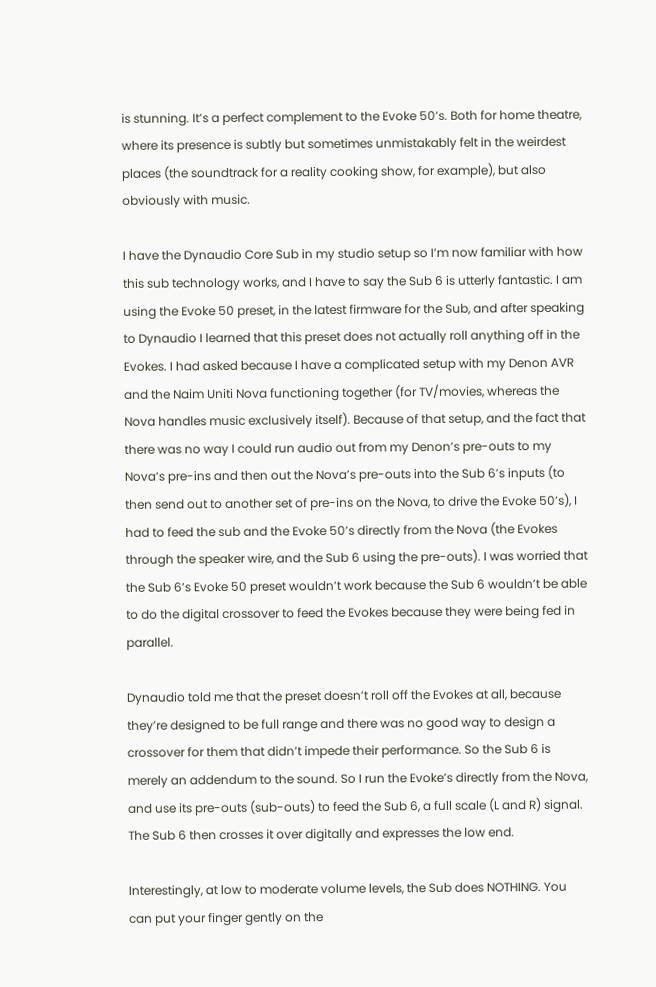is stunning. It’s a perfect complement to the Evoke 50’s. Both for home theatre, where its presence is subtly but sometimes unmistakably felt in the weirdest places (the soundtrack for a reality cooking show, for example), but also obviously with music.

I have the Dynaudio Core Sub in my studio setup so I’m now familiar with how this sub technology works, and I have to say the Sub 6 is utterly fantastic. I am using the Evoke 50 preset, in the latest firmware for the Sub, and after speaking to Dynaudio I learned that this preset does not actually roll anything off in the Evokes. I had asked because I have a complicated setup with my Denon AVR and the Naim Uniti Nova functioning together (for TV/movies, whereas the Nova handles music exclusively itself). Because of that setup, and the fact that there was no way I could run audio out from my Denon’s pre-outs to my Nova’s pre-ins and then out the Nova’s pre-outs into the Sub 6’s inputs (to then send out to another set of pre-ins on the Nova, to drive the Evoke 50’s), I had to feed the sub and the Evoke 50’s directly from the Nova (the Evokes through the speaker wire, and the Sub 6 using the pre-outs). I was worried that the Sub 6’s Evoke 50 preset wouldn’t work because the Sub 6 wouldn’t be able to do the digital crossover to feed the Evokes because they were being fed in parallel.

Dynaudio told me that the preset doesn’t roll off the Evokes at all, because they’re designed to be full range and there was no good way to design a crossover for them that didn’t impede their performance. So the Sub 6 is merely an addendum to the sound. So I run the Evoke’s directly from the Nova, and use its pre-outs (sub-outs) to feed the Sub 6, a full scale (L and R) signal. The Sub 6 then crosses it over digitally and expresses the low end.

Interestingly, at low to moderate volume levels, the Sub does NOTHING. You can put your finger gently on the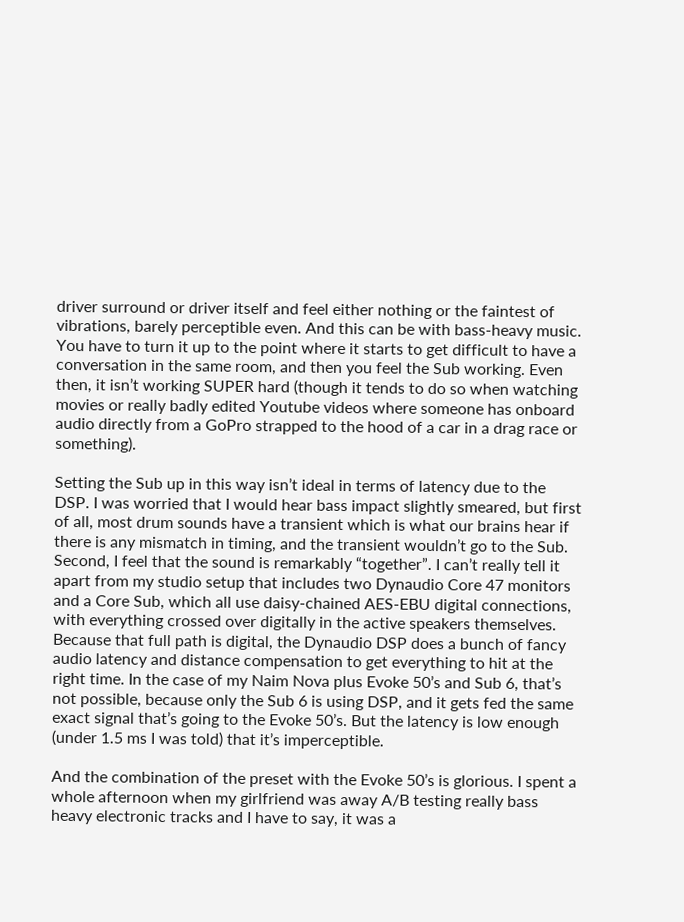driver surround or driver itself and feel either nothing or the faintest of vibrations, barely perceptible even. And this can be with bass-heavy music. You have to turn it up to the point where it starts to get difficult to have a conversation in the same room, and then you feel the Sub working. Even then, it isn’t working SUPER hard (though it tends to do so when watching movies or really badly edited Youtube videos where someone has onboard audio directly from a GoPro strapped to the hood of a car in a drag race or something).

Setting the Sub up in this way isn’t ideal in terms of latency due to the DSP. I was worried that I would hear bass impact slightly smeared, but first of all, most drum sounds have a transient which is what our brains hear if there is any mismatch in timing, and the transient wouldn’t go to the Sub. Second, I feel that the sound is remarkably “together”. I can’t really tell it apart from my studio setup that includes two Dynaudio Core 47 monitors and a Core Sub, which all use daisy-chained AES-EBU digital connections, with everything crossed over digitally in the active speakers themselves. Because that full path is digital, the Dynaudio DSP does a bunch of fancy audio latency and distance compensation to get everything to hit at the right time. In the case of my Naim Nova plus Evoke 50’s and Sub 6, that’s not possible, because only the Sub 6 is using DSP, and it gets fed the same exact signal that’s going to the Evoke 50’s. But the latency is low enough (under 1.5 ms I was told) that it’s imperceptible.

And the combination of the preset with the Evoke 50’s is glorious. I spent a whole afternoon when my girlfriend was away A/B testing really bass heavy electronic tracks and I have to say, it was a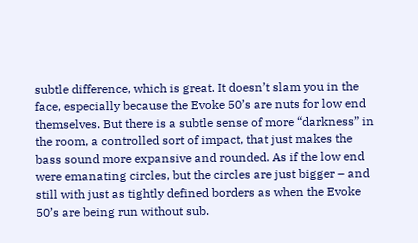subtle difference, which is great. It doesn’t slam you in the face, especially because the Evoke 50’s are nuts for low end themselves. But there is a subtle sense of more “darkness” in the room, a controlled sort of impact, that just makes the bass sound more expansive and rounded. As if the low end were emanating circles, but the circles are just bigger – and still with just as tightly defined borders as when the Evoke 50’s are being run without sub.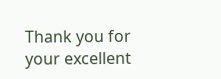Thank you for your excellent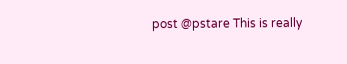post @pstare This is really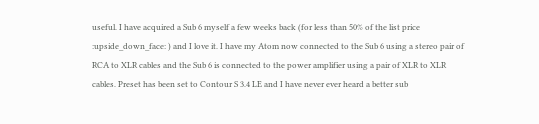useful. I have acquired a Sub 6 myself a few weeks back (for less than 50% of the list price :upside_down_face: ) and I love it. I have my Atom now connected to the Sub 6 using a stereo pair of RCA to XLR cables and the Sub 6 is connected to the power amplifier using a pair of XLR to XLR cables. Preset has been set to Contour S 3.4 LE and I have never ever heard a better sub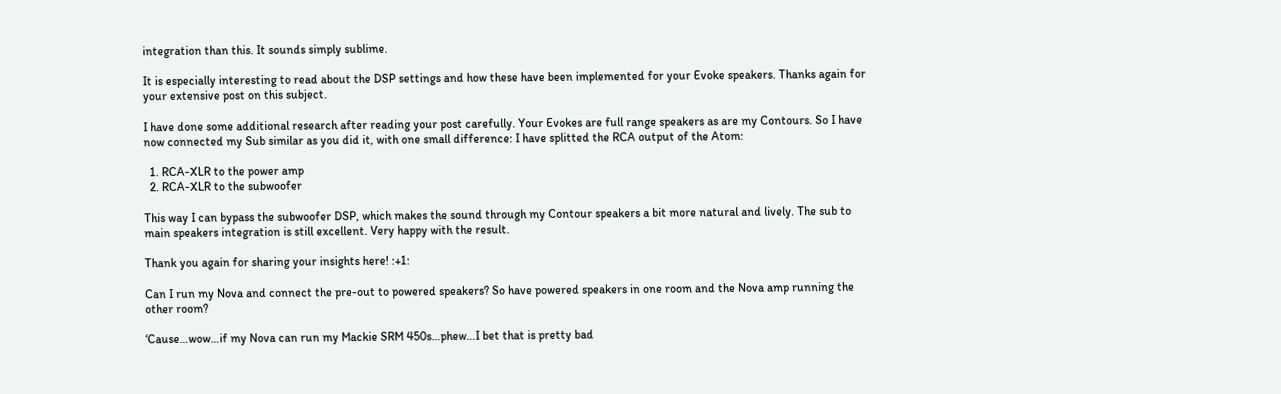integration than this. It sounds simply sublime.

It is especially interesting to read about the DSP settings and how these have been implemented for your Evoke speakers. Thanks again for your extensive post on this subject.

I have done some additional research after reading your post carefully. Your Evokes are full range speakers as are my Contours. So I have now connected my Sub similar as you did it, with one small difference: I have splitted the RCA output of the Atom:

  1. RCA-XLR to the power amp
  2. RCA-XLR to the subwoofer

This way I can bypass the subwoofer DSP, which makes the sound through my Contour speakers a bit more natural and lively. The sub to main speakers integration is still excellent. Very happy with the result.

Thank you again for sharing your insights here! :+1:

Can I run my Nova and connect the pre-out to powered speakers? So have powered speakers in one room and the Nova amp running the other room?

‘Cause…wow…if my Nova can run my Mackie SRM 450s…phew…I bet that is pretty bad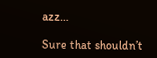azz…

Sure that shouldn’t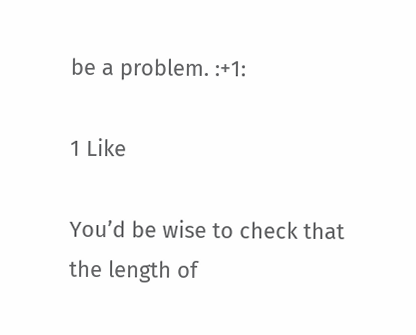be a problem. :+1:

1 Like

You’d be wise to check that the length of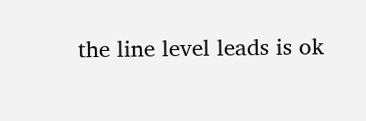the line level leads is ok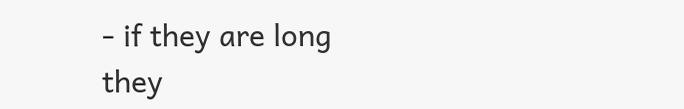- if they are long they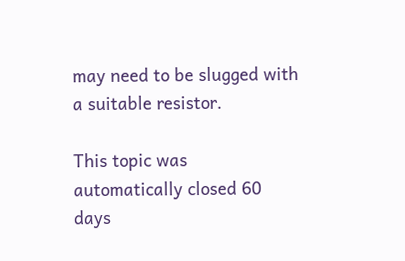may need to be slugged with a suitable resistor.

This topic was automatically closed 60 days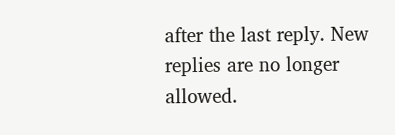after the last reply. New replies are no longer allowed.